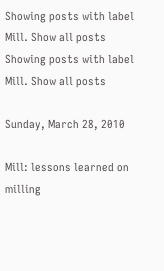Showing posts with label Mill. Show all posts
Showing posts with label Mill. Show all posts

Sunday, March 28, 2010

Mill: lessons learned on milling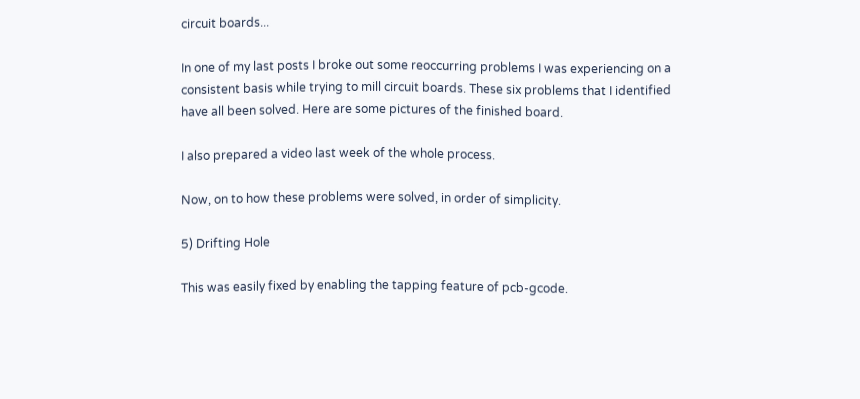circuit boards...

In one of my last posts I broke out some reoccurring problems I was experiencing on a consistent basis while trying to mill circuit boards. These six problems that I identified have all been solved. Here are some pictures of the finished board.

I also prepared a video last week of the whole process.

Now, on to how these problems were solved, in order of simplicity.

5) Drifting Hole

This was easily fixed by enabling the tapping feature of pcb-gcode.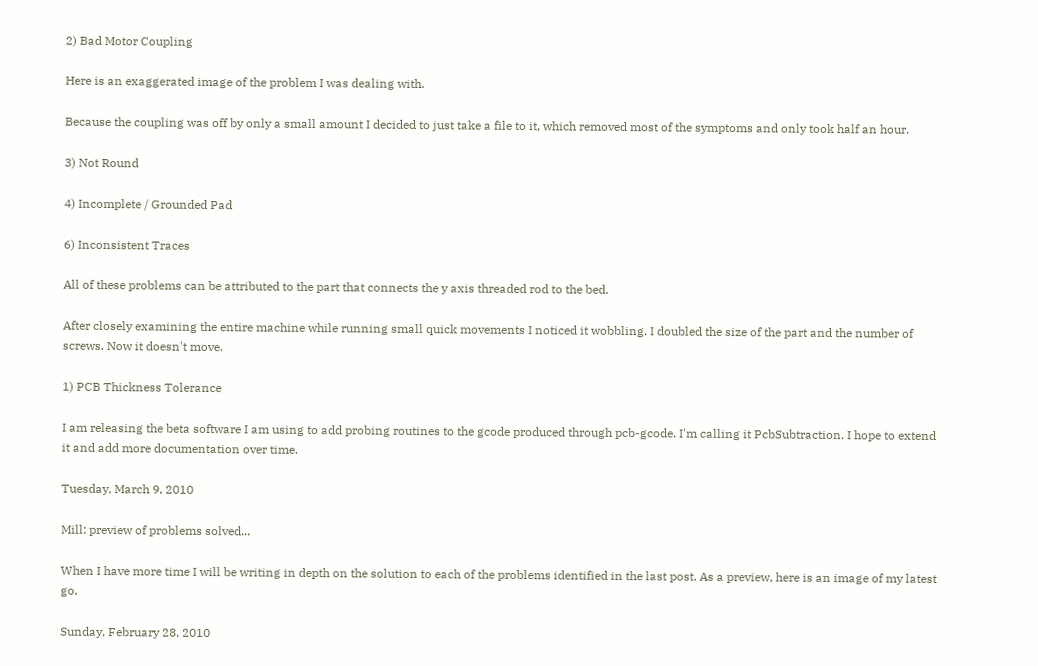2) Bad Motor Coupling

Here is an exaggerated image of the problem I was dealing with.

Because the coupling was off by only a small amount I decided to just take a file to it, which removed most of the symptoms and only took half an hour.

3) Not Round

4) Incomplete / Grounded Pad

6) Inconsistent Traces

All of these problems can be attributed to the part that connects the y axis threaded rod to the bed.

After closely examining the entire machine while running small quick movements I noticed it wobbling. I doubled the size of the part and the number of screws. Now it doesn't move.

1) PCB Thickness Tolerance

I am releasing the beta software I am using to add probing routines to the gcode produced through pcb-gcode. I'm calling it PcbSubtraction. I hope to extend it and add more documentation over time.

Tuesday, March 9, 2010

Mill: preview of problems solved...

When I have more time I will be writing in depth on the solution to each of the problems identified in the last post. As a preview, here is an image of my latest go.

Sunday, February 28, 2010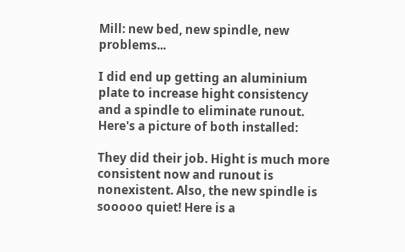Mill: new bed, new spindle, new problems...

I did end up getting an aluminium plate to increase hight consistency and a spindle to eliminate runout. Here's a picture of both installed:

They did their job. Hight is much more consistent now and runout is nonexistent. Also, the new spindle is sooooo quiet! Here is a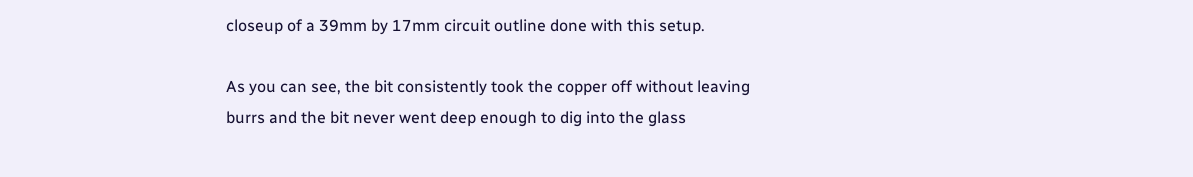closeup of a 39mm by 17mm circuit outline done with this setup.

As you can see, the bit consistently took the copper off without leaving burrs and the bit never went deep enough to dig into the glass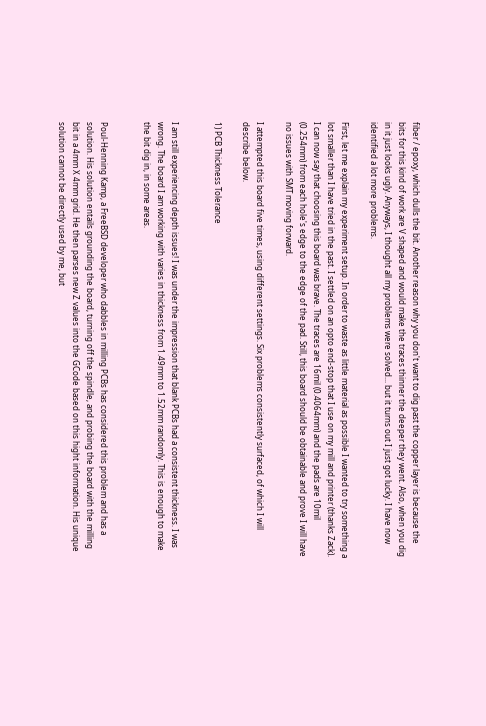fiber / epoxy, which dulls the bit. Another reason why you don't want to dig past the copper layer is because the bits for this kind of work are V shaped and would make the traces thinner the deeper they went. Also, when you dig in it just looks ugly. Anyways, I thought all my problems were solved... but it turns out I just got lucky. I have now identified a lot more problems.

First, let me explain my experiment setup. In order to waste as little material as possible I wanted to try something a lot smaller than I have tried in the past. I settled on an opto end-stop that I use on my mill and printer (thanks Zack). I can now say that choosing this board was brave. The traces are 16mil (0.4064mm) and the pads are 10mil (0.254mm) from each hole's edge to the edge of the pad. Still, this board should be obtainable and prove I will have no issues with SMT moving forward.

I attempted this board five times, using different settings. Six problems consistently surfaced, of which I will describe below.

1) PCB Thickness Tolerance


I am still experiencing depth issues! I was under the impression that blank PCBs had a consistent thickness. I was wrong. The board I am working with varies in thickness from 1.49mm to 1.52mm randomly. This is enough to make the bit dig in, in some areas.


Poul-Henning Kamp, a FreeBSD developer who dabbles in milling PCBs has considered this problem and has a solution. His solution entails grounding the board, turning off the spindle, and probing the board with the milling bit in a 4mm X 4mm grid. He then parses new Z values into the GCode based on this hight information. His unique solution cannot be directly used by me, but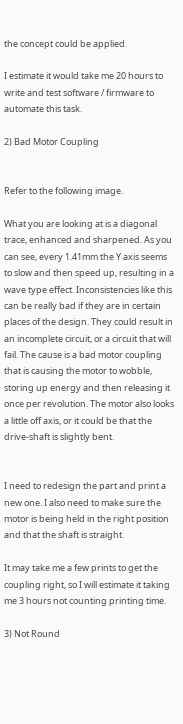the concept could be applied.

I estimate it would take me 20 hours to write and test software / firmware to automate this task.

2) Bad Motor Coupling


Refer to the following image.

What you are looking at is a diagonal trace, enhanced and sharpened. As you can see, every 1.41mm the Y axis seems to slow and then speed up, resulting in a wave type effect. Inconsistencies like this can be really bad if they are in certain places of the design. They could result in an incomplete circuit, or a circuit that will fail. The cause is a bad motor coupling that is causing the motor to wobble, storing up energy and then releasing it once per revolution. The motor also looks a little off axis, or it could be that the drive-shaft is slightly bent.


I need to redesign the part and print a new one. I also need to make sure the motor is being held in the right position and that the shaft is straight.

It may take me a few prints to get the coupling right, so I will estimate it taking me 3 hours not counting printing time.

3) Not Round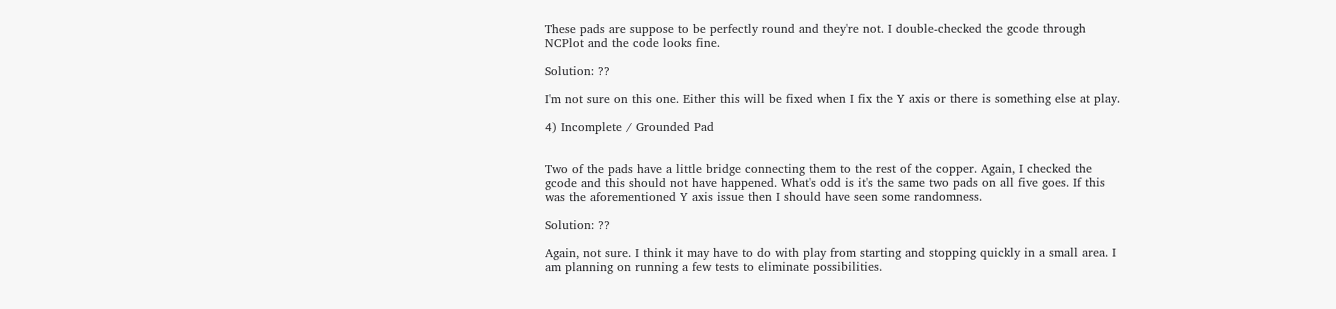These pads are suppose to be perfectly round and they're not. I double-checked the gcode through NCPlot and the code looks fine.

Solution: ??

I'm not sure on this one. Either this will be fixed when I fix the Y axis or there is something else at play.

4) Incomplete / Grounded Pad


Two of the pads have a little bridge connecting them to the rest of the copper. Again, I checked the gcode and this should not have happened. What's odd is it's the same two pads on all five goes. If this was the aforementioned Y axis issue then I should have seen some randomness.

Solution: ??

Again, not sure. I think it may have to do with play from starting and stopping quickly in a small area. I am planning on running a few tests to eliminate possibilities.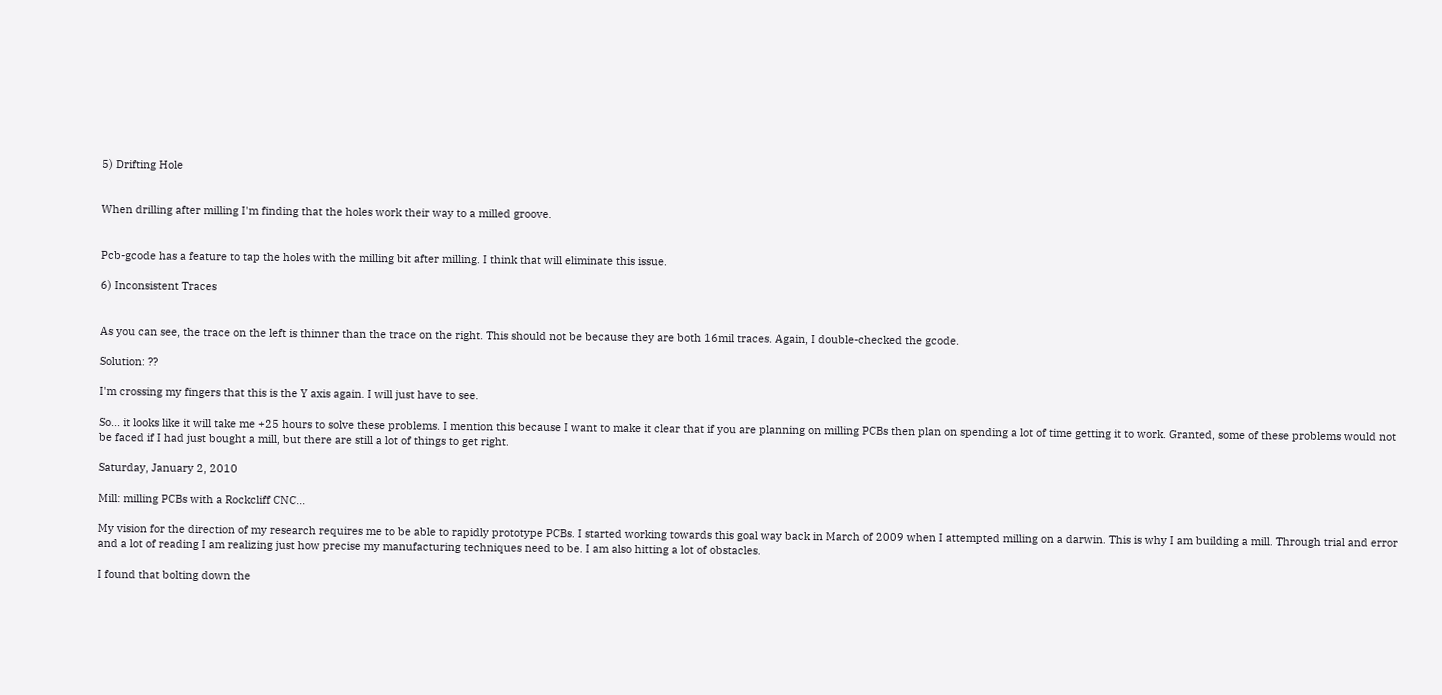5) Drifting Hole


When drilling after milling I'm finding that the holes work their way to a milled groove.


Pcb-gcode has a feature to tap the holes with the milling bit after milling. I think that will eliminate this issue.

6) Inconsistent Traces


As you can see, the trace on the left is thinner than the trace on the right. This should not be because they are both 16mil traces. Again, I double-checked the gcode.

Solution: ??

I'm crossing my fingers that this is the Y axis again. I will just have to see.

So... it looks like it will take me +25 hours to solve these problems. I mention this because I want to make it clear that if you are planning on milling PCBs then plan on spending a lot of time getting it to work. Granted, some of these problems would not be faced if I had just bought a mill, but there are still a lot of things to get right.

Saturday, January 2, 2010

Mill: milling PCBs with a Rockcliff CNC...

My vision for the direction of my research requires me to be able to rapidly prototype PCBs. I started working towards this goal way back in March of 2009 when I attempted milling on a darwin. This is why I am building a mill. Through trial and error and a lot of reading I am realizing just how precise my manufacturing techniques need to be. I am also hitting a lot of obstacles.

I found that bolting down the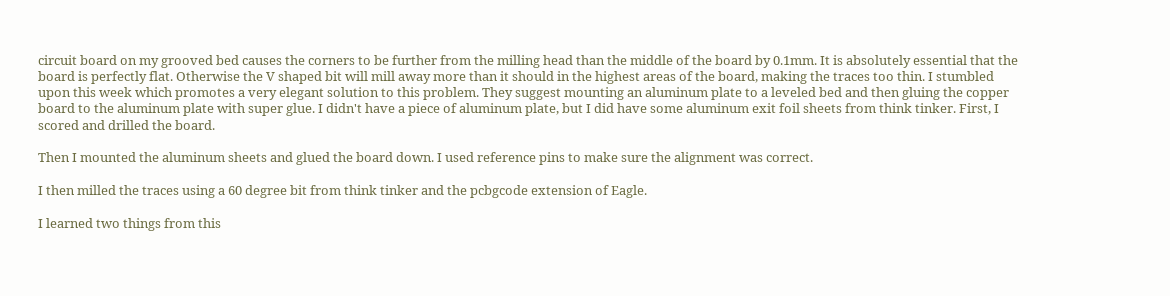circuit board on my grooved bed causes the corners to be further from the milling head than the middle of the board by 0.1mm. It is absolutely essential that the board is perfectly flat. Otherwise the V shaped bit will mill away more than it should in the highest areas of the board, making the traces too thin. I stumbled upon this week which promotes a very elegant solution to this problem. They suggest mounting an aluminum plate to a leveled bed and then gluing the copper board to the aluminum plate with super glue. I didn't have a piece of aluminum plate, but I did have some aluminum exit foil sheets from think tinker. First, I scored and drilled the board.

Then I mounted the aluminum sheets and glued the board down. I used reference pins to make sure the alignment was correct.

I then milled the traces using a 60 degree bit from think tinker and the pcbgcode extension of Eagle.

I learned two things from this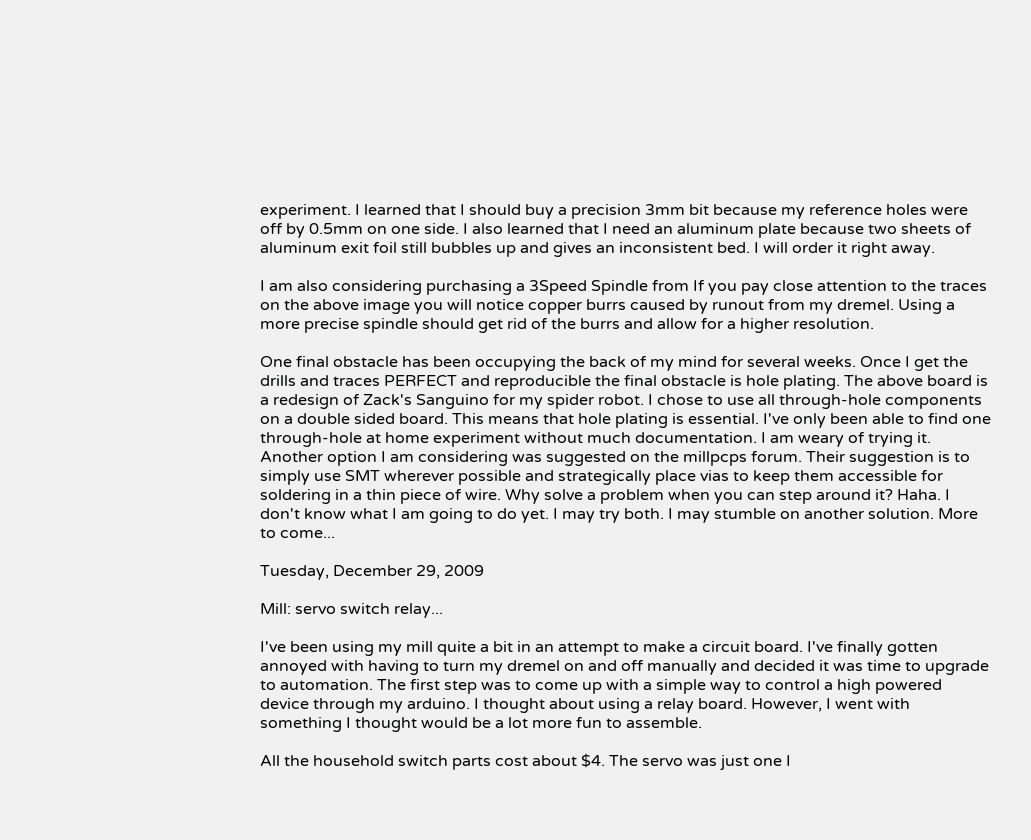experiment. I learned that I should buy a precision 3mm bit because my reference holes were off by 0.5mm on one side. I also learned that I need an aluminum plate because two sheets of aluminum exit foil still bubbles up and gives an inconsistent bed. I will order it right away.

I am also considering purchasing a 3Speed Spindle from If you pay close attention to the traces on the above image you will notice copper burrs caused by runout from my dremel. Using a more precise spindle should get rid of the burrs and allow for a higher resolution.

One final obstacle has been occupying the back of my mind for several weeks. Once I get the drills and traces PERFECT and reproducible the final obstacle is hole plating. The above board is a redesign of Zack's Sanguino for my spider robot. I chose to use all through-hole components on a double sided board. This means that hole plating is essential. I've only been able to find one through-hole at home experiment without much documentation. I am weary of trying it. Another option I am considering was suggested on the millpcps forum. Their suggestion is to simply use SMT wherever possible and strategically place vias to keep them accessible for soldering in a thin piece of wire. Why solve a problem when you can step around it? Haha. I don't know what I am going to do yet. I may try both. I may stumble on another solution. More to come...

Tuesday, December 29, 2009

Mill: servo switch relay...

I've been using my mill quite a bit in an attempt to make a circuit board. I've finally gotten annoyed with having to turn my dremel on and off manually and decided it was time to upgrade to automation. The first step was to come up with a simple way to control a high powered device through my arduino. I thought about using a relay board. However, I went with something I thought would be a lot more fun to assemble.

All the household switch parts cost about $4. The servo was just one I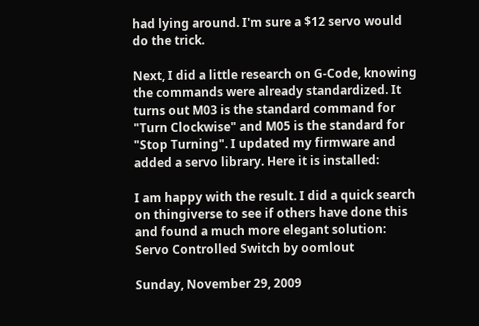had lying around. I'm sure a $12 servo would do the trick.

Next, I did a little research on G-Code, knowing the commands were already standardized. It turns out M03 is the standard command for "Turn Clockwise" and M05 is the standard for "Stop Turning". I updated my firmware and added a servo library. Here it is installed:

I am happy with the result. I did a quick search on thingiverse to see if others have done this and found a much more elegant solution: Servo Controlled Switch by oomlout

Sunday, November 29, 2009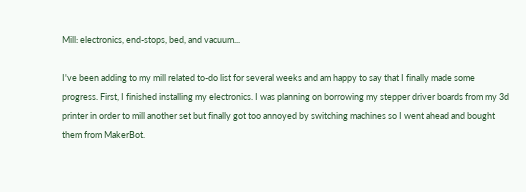Mill: electronics, end-stops, bed, and vacuum...

I've been adding to my mill related to-do list for several weeks and am happy to say that I finally made some progress. First, I finished installing my electronics. I was planning on borrowing my stepper driver boards from my 3d printer in order to mill another set but finally got too annoyed by switching machines so I went ahead and bought them from MakerBot.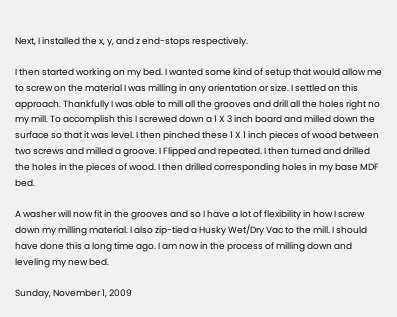Next, I installed the x, y, and z end-stops respectively.

I then started working on my bed. I wanted some kind of setup that would allow me to screw on the material I was milling in any orientation or size. I settled on this approach. Thankfully I was able to mill all the grooves and drill all the holes right no my mill. To accomplish this I screwed down a 1 X 3 inch board and milled down the surface so that it was level. I then pinched these 1 X 1 inch pieces of wood between two screws and milled a groove. I Flipped and repeated. I then turned and drilled the holes in the pieces of wood. I then drilled corresponding holes in my base MDF bed.

A washer will now fit in the grooves and so I have a lot of flexibility in how I screw down my milling material. I also zip-tied a Husky Wet/Dry Vac to the mill. I should have done this a long time ago. I am now in the process of milling down and leveling my new bed.

Sunday, November 1, 2009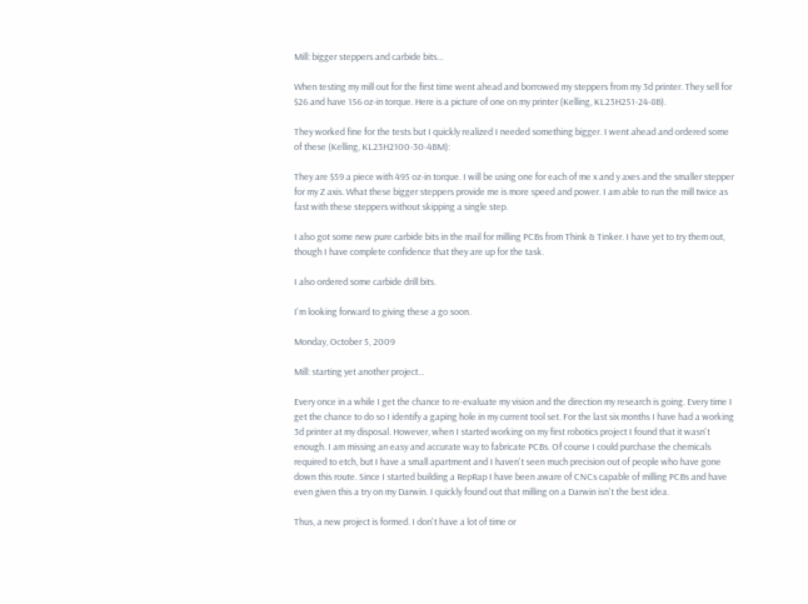Mill: bigger steppers and carbide bits...

When testing my mill out for the first time went ahead and borrowed my steppers from my 3d printer. They sell for $26 and have 156 oz-in torque. Here is a picture of one on my printer (Kelling, KL23H251-24-8B).

They worked fine for the tests but I quickly realized I needed something bigger. I went ahead and ordered some of these (Kelling, KL23H2100-30-4BM):

They are $59 a piece with 495 oz-in torque. I will be using one for each of me x and y axes and the smaller stepper for my Z axis. What these bigger steppers provide me is more speed and power. I am able to run the mill twice as fast with these steppers without skipping a single step.

I also got some new pure carbide bits in the mail for milling PCBs from Think & Tinker. I have yet to try them out, though I have complete confidence that they are up for the task.

I also ordered some carbide drill bits.

I'm looking forward to giving these a go soon.

Monday, October 5, 2009

Mill: starting yet another project...

Every once in a while I get the chance to re-evaluate my vision and the direction my research is going. Every time I get the chance to do so I identify a gaping hole in my current tool set. For the last six months I have had a working 3d printer at my disposal. However, when I started working on my first robotics project I found that it wasn't enough. I am missing an easy and accurate way to fabricate PCBs. Of course I could purchase the chemicals required to etch, but I have a small apartment and I haven't seen much precision out of people who have gone down this route. Since I started building a RepRap I have been aware of CNCs capable of milling PCBs and have even given this a try on my Darwin. I quickly found out that milling on a Darwin isn't the best idea.

Thus, a new project is formed. I don't have a lot of time or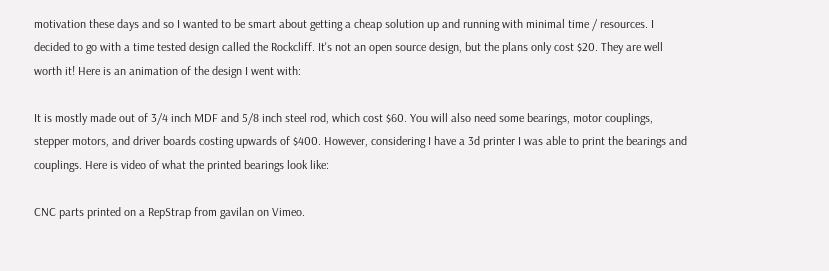motivation these days and so I wanted to be smart about getting a cheap solution up and running with minimal time / resources. I decided to go with a time tested design called the Rockcliff. It's not an open source design, but the plans only cost $20. They are well worth it! Here is an animation of the design I went with:

It is mostly made out of 3/4 inch MDF and 5/8 inch steel rod, which cost $60. You will also need some bearings, motor couplings, stepper motors, and driver boards costing upwards of $400. However, considering I have a 3d printer I was able to print the bearings and couplings. Here is video of what the printed bearings look like:

CNC parts printed on a RepStrap from gavilan on Vimeo.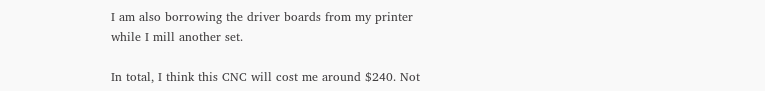I am also borrowing the driver boards from my printer while I mill another set.

In total, I think this CNC will cost me around $240. Not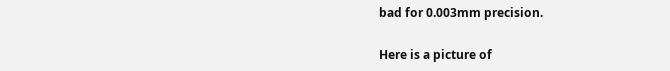bad for 0.003mm precision.

Here is a picture of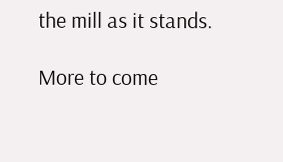the mill as it stands.

More to come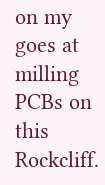on my goes at milling PCBs on this Rockcliff.